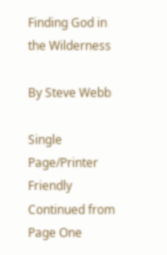Finding God in the Wilderness

By Steve Webb

Single Page/Printer Friendly
Continued from Page One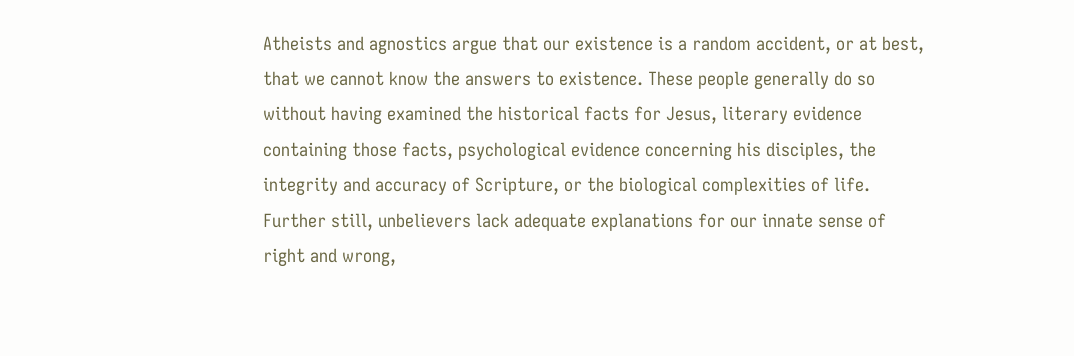Atheists and agnostics argue that our existence is a random accident, or at best, that we cannot know the answers to existence. These people generally do so without having examined the historical facts for Jesus, literary evidence containing those facts, psychological evidence concerning his disciples, the integrity and accuracy of Scripture, or the biological complexities of life. Further still, unbelievers lack adequate explanations for our innate sense of right and wrong,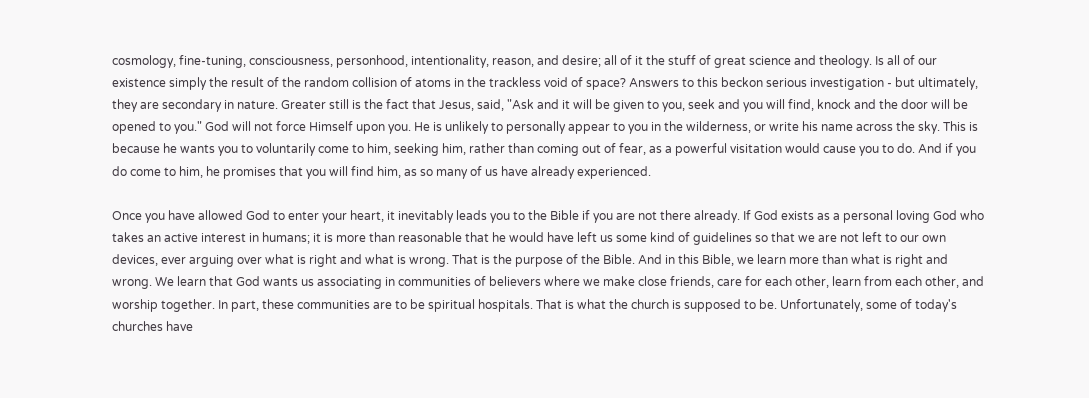cosmology, fine-tuning, consciousness, personhood, intentionality, reason, and desire; all of it the stuff of great science and theology. Is all of our existence simply the result of the random collision of atoms in the trackless void of space? Answers to this beckon serious investigation - but ultimately, they are secondary in nature. Greater still is the fact that Jesus, said, "Ask and it will be given to you, seek and you will find, knock and the door will be opened to you." God will not force Himself upon you. He is unlikely to personally appear to you in the wilderness, or write his name across the sky. This is because he wants you to voluntarily come to him, seeking him, rather than coming out of fear, as a powerful visitation would cause you to do. And if you do come to him, he promises that you will find him, as so many of us have already experienced.

Once you have allowed God to enter your heart, it inevitably leads you to the Bible if you are not there already. If God exists as a personal loving God who takes an active interest in humans; it is more than reasonable that he would have left us some kind of guidelines so that we are not left to our own devices, ever arguing over what is right and what is wrong. That is the purpose of the Bible. And in this Bible, we learn more than what is right and wrong. We learn that God wants us associating in communities of believers where we make close friends, care for each other, learn from each other, and worship together. In part, these communities are to be spiritual hospitals. That is what the church is supposed to be. Unfortunately, some of today's churches have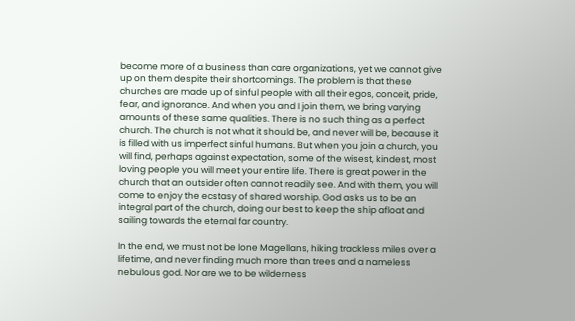become more of a business than care organizations, yet we cannot give up on them despite their shortcomings. The problem is that these churches are made up of sinful people with all their egos, conceit, pride, fear, and ignorance. And when you and I join them, we bring varying amounts of these same qualities. There is no such thing as a perfect church. The church is not what it should be, and never will be, because it is filled with us imperfect sinful humans. But when you join a church, you will find, perhaps against expectation, some of the wisest, kindest, most loving people you will meet your entire life. There is great power in the church that an outsider often cannot readily see. And with them, you will come to enjoy the ecstasy of shared worship. God asks us to be an integral part of the church, doing our best to keep the ship afloat and sailing towards the eternal far country.

In the end, we must not be lone Magellans, hiking trackless miles over a lifetime, and never finding much more than trees and a nameless nebulous god. Nor are we to be wilderness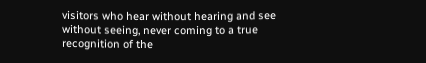visitors who hear without hearing and see without seeing, never coming to a true recognition of the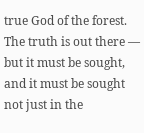true God of the forest. The truth is out there — but it must be sought, and it must be sought not just in the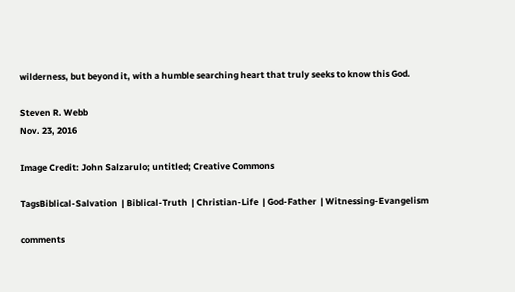wilderness, but beyond it, with a humble searching heart that truly seeks to know this God.

Steven R. Webb
Nov. 23, 2016

Image Credit: John Salzarulo; untitled; Creative Commons

TagsBiblical-Salvation  | Biblical-Truth  | Christian-Life  | God-Father  | Witnessing-Evangelism

comments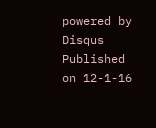powered by Disqus
Published on 12-1-16